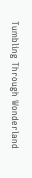Tumbling Through Wonderland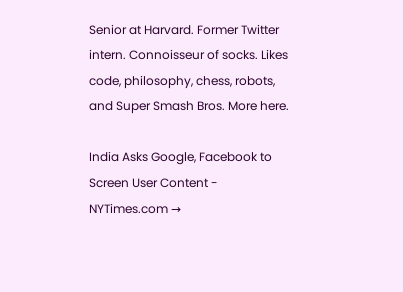Senior at Harvard. Former Twitter intern. Connoisseur of socks. Likes code, philosophy, chess, robots, and Super Smash Bros. More here.

India Asks Google, Facebook to Screen User Content - NYTimes.com →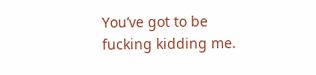You’ve got to be fucking kidding me.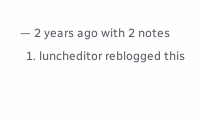— 2 years ago with 2 notes
  1. luncheditor reblogged this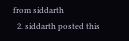from siddarth
  2. siddarth posted this